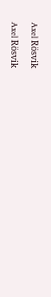Axel Rösvik

Axel Rösvik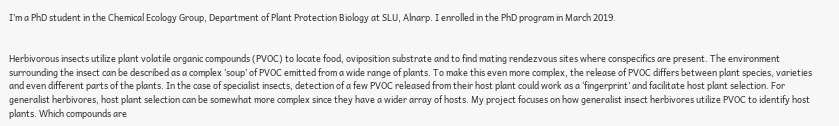I’m a PhD student in the Chemical Ecology Group, Department of Plant Protection Biology at SLU, Alnarp. I enrolled in the PhD program in March 2019.


Herbivorous insects utilize plant volatile organic compounds (PVOC) to locate food, oviposition substrate and to find mating rendezvous sites where conspecifics are present. The environment surrounding the insect can be described as a complex ‘soup’ of PVOC emitted from a wide range of plants. To make this even more complex, the release of PVOC differs between plant species, varieties and even different parts of the plants. In the case of specialist insects, detection of a few PVOC released from their host plant could work as a ‘fingerprint’ and facilitate host plant selection. For generalist herbivores, host plant selection can be somewhat more complex since they have a wider array of hosts. My project focuses on how generalist insect herbivores utilize PVOC to identify host plants. Which compounds are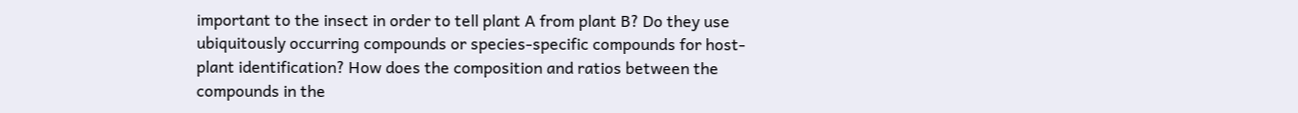important to the insect in order to tell plant A from plant B? Do they use ubiquitously occurring compounds or species-specific compounds for host-plant identification? How does the composition and ratios between the compounds in the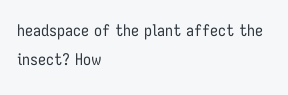headspace of the plant affect the insect? How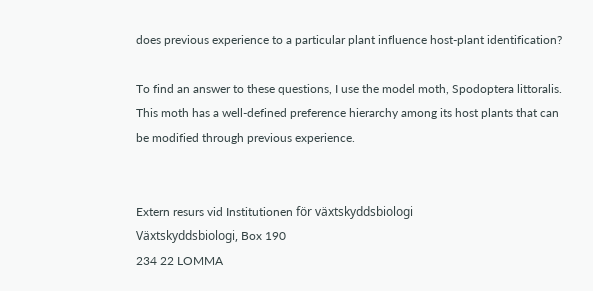does previous experience to a particular plant influence host-plant identification?

To find an answer to these questions, I use the model moth, Spodoptera littoralis. This moth has a well-defined preference hierarchy among its host plants that can be modified through previous experience.


Extern resurs vid Institutionen för växtskyddsbiologi
Växtskyddsbiologi, Box 190
234 22 LOMMA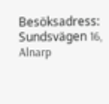Besöksadress: Sundsvägen 16, Alnarp